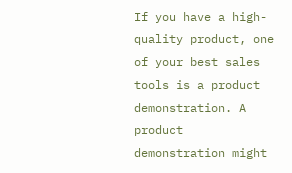If you have a high-quality product, one of your best sales tools is a product demonstration. A product demonstration might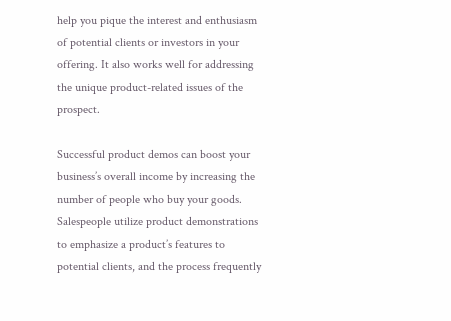help you pique the interest and enthusiasm of potential clients or investors in your offering. It also works well for addressing the unique product-related issues of the prospect.

Successful product demos can boost your business’s overall income by increasing the number of people who buy your goods. Salespeople utilize product demonstrations to emphasize a product’s features to potential clients, and the process frequently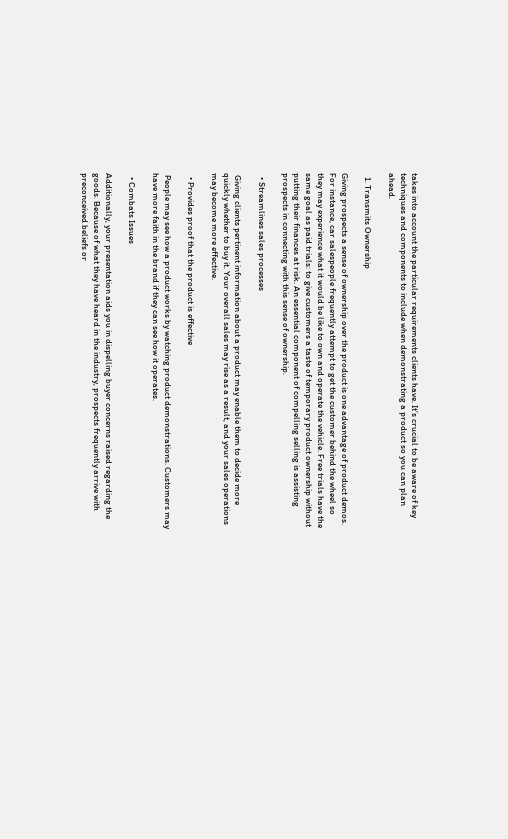takes into account the particular requirements clients have. It’s crucial to be aware of key techniques and components to include when demonstrating a product so you can plan ahead.

  1. Transmits Ownership

Giving prospects a sense of ownership over the product is one advantage of product demos. For instance, car salespeople frequently attempt to get the customer behind the wheel so they may experience what it would be like to own and operate the vehicle. Free trials have the same goal as paid trials: to give customers a taste of temporary product ownership without putting their finances at risk. An essential component of compelling selling is assisting prospects in connecting with this sense of ownership.

  • Streamlines sales processes

 Giving clients pertinent information about a product may enable them to decide more quickly whether to buy it. Your overall sales may rise as a result, and your sales operations may become more effective.

  • Provides proof that the product is effective

 People may see how a product works by watching product demonstrations. Customers may have more faith in the brand if they can see how it operates.

  • Combats Issues

Additionally, your presentation aids you in dispelling buyer concerns raised regarding the goods. Because of what they have heard in the industry, prospects frequently arrive with preconceived beliefs or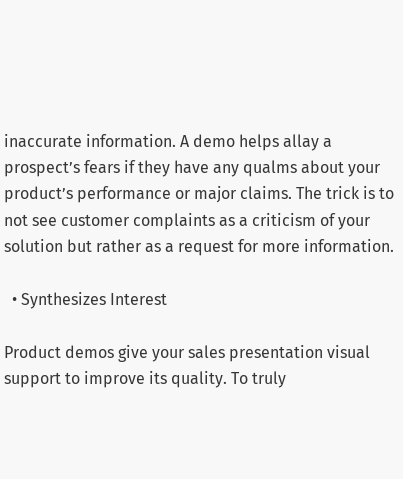inaccurate information. A demo helps allay a prospect’s fears if they have any qualms about your product’s performance or major claims. The trick is to not see customer complaints as a criticism of your solution but rather as a request for more information.

  • Synthesizes Interest

Product demos give your sales presentation visual support to improve its quality. To truly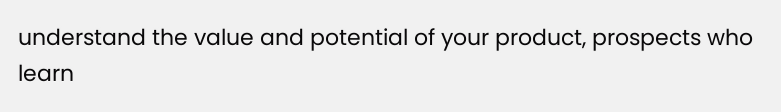understand the value and potential of your product, prospects who learn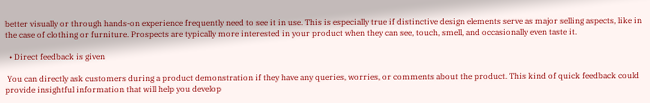better visually or through hands-on experience frequently need to see it in use. This is especially true if distinctive design elements serve as major selling aspects, like in the case of clothing or furniture. Prospects are typically more interested in your product when they can see, touch, smell, and occasionally even taste it.

  • Direct feedback is given

 You can directly ask customers during a product demonstration if they have any queries, worries, or comments about the product. This kind of quick feedback could provide insightful information that will help you develop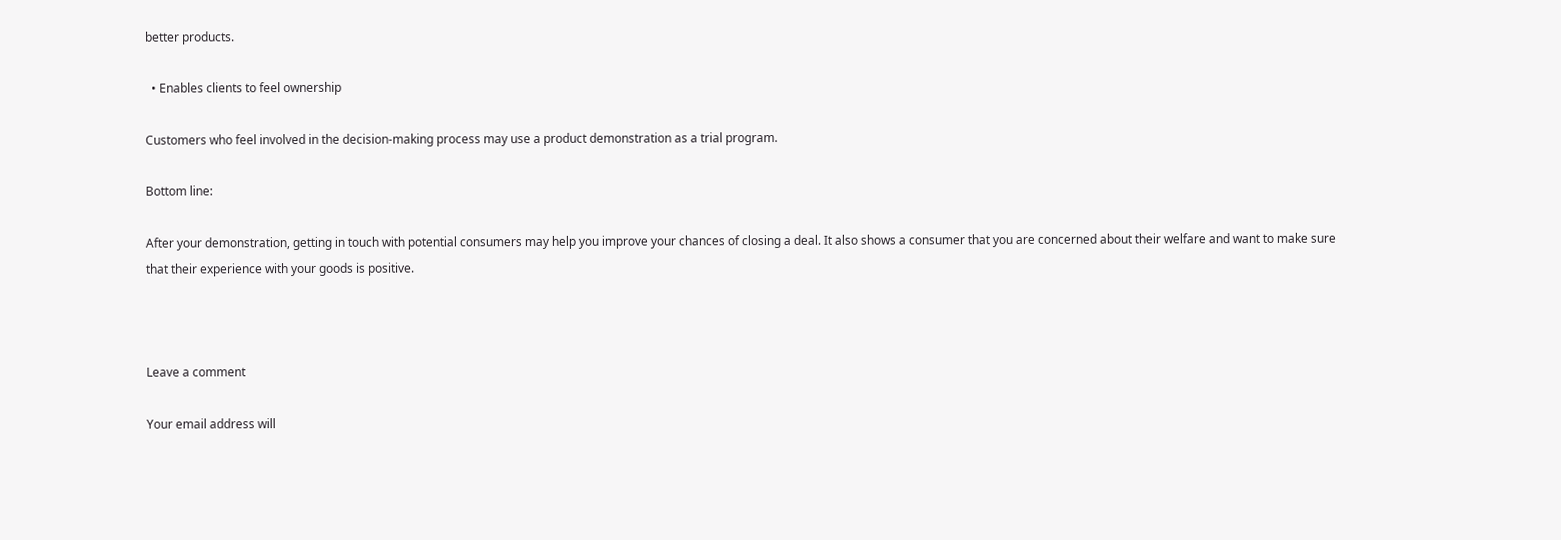better products.

  • Enables clients to feel ownership

Customers who feel involved in the decision-making process may use a product demonstration as a trial program.

Bottom line:

After your demonstration, getting in touch with potential consumers may help you improve your chances of closing a deal. It also shows a consumer that you are concerned about their welfare and want to make sure that their experience with your goods is positive.



Leave a comment

Your email address will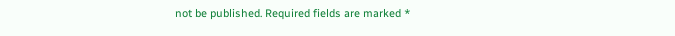not be published. Required fields are marked *